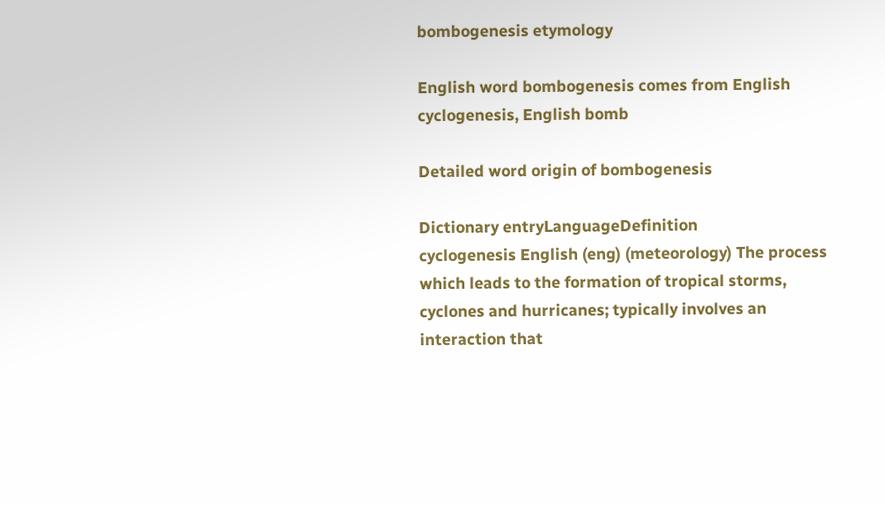bombogenesis etymology

English word bombogenesis comes from English cyclogenesis, English bomb

Detailed word origin of bombogenesis

Dictionary entryLanguageDefinition
cyclogenesis English (eng) (meteorology) The process which leads to the formation of tropical storms, cyclones and hurricanes; typically involves an interaction that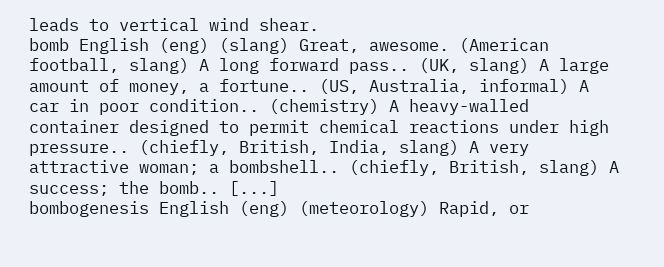leads to vertical wind shear.
bomb English (eng) (slang) Great, awesome. (American football, slang) A long forward pass.. (UK, slang) A large amount of money, a fortune.. (US, Australia, informal) A car in poor condition.. (chemistry) A heavy-walled container designed to permit chemical reactions under high pressure.. (chiefly, British, India, slang) A very attractive woman; a bombshell.. (chiefly, British, slang) A success; the bomb.. [...]
bombogenesis English (eng) (meteorology) Rapid, or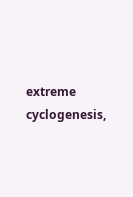extreme cyclogenesis,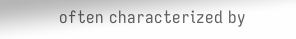often characterized by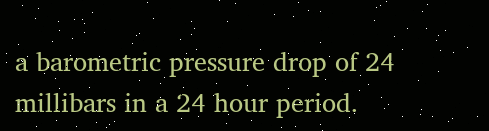a barometric pressure drop of 24 millibars in a 24 hour period.